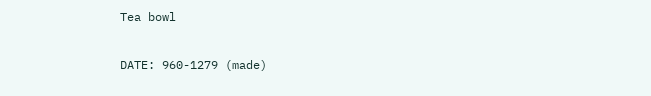Tea bowl

DATE: 960-1279 (made)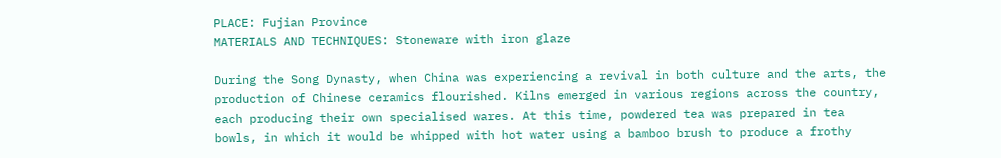PLACE: Fujian Province
MATERIALS AND TECHNIQUES: Stoneware with iron glaze

During the Song Dynasty, when China was experiencing a revival in both culture and the arts, the production of Chinese ceramics flourished. Kilns emerged in various regions across the country, each producing their own specialised wares. At this time, powdered tea was prepared in tea bowls, in which it would be whipped with hot water using a bamboo brush to produce a frothy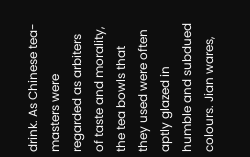drink. As Chinese tea-masters were regarded as arbiters of taste and morality, the tea bowls that they used were often aptly glazed in humble and subdued colours. Jian wares,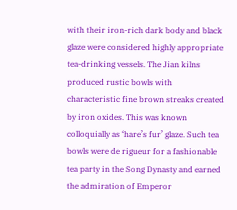with their iron-rich dark body and black glaze were considered highly appropriate tea-drinking vessels. The Jian kilns produced rustic bowls with characteristic fine brown streaks created by iron oxides. This was known colloquially as ‘hare’s fur’ glaze. Such tea bowls were de rigueur for a fashionable tea party in the Song Dynasty and earned the admiration of Emperor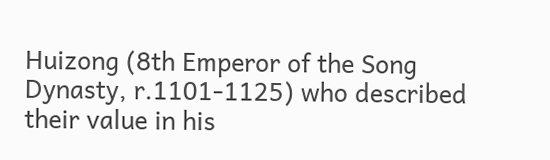Huizong (8th Emperor of the Song Dynasty, r.1101-1125) who described their value in his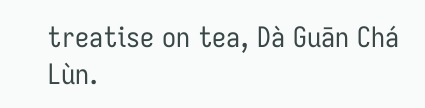treatise on tea, Dà Guān Chá Lùn.